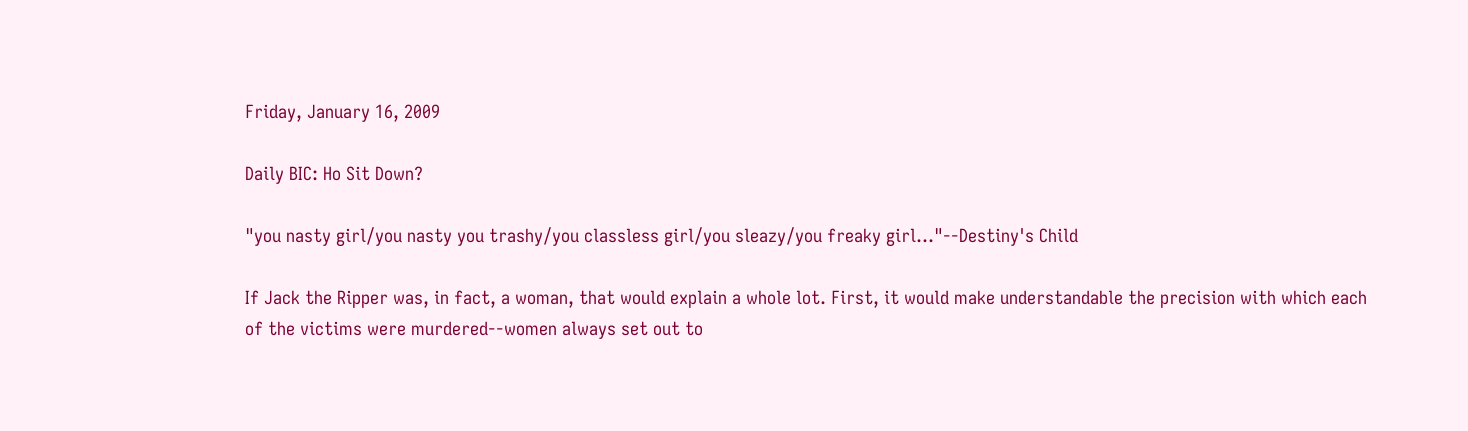Friday, January 16, 2009

Daily BIC: Ho Sit Down?

"you nasty girl/you nasty you trashy/you classless girl/you sleazy/you freaky girl..."--Destiny's Child

If Jack the Ripper was, in fact, a woman, that would explain a whole lot. First, it would make understandable the precision with which each of the victims were murdered--women always set out to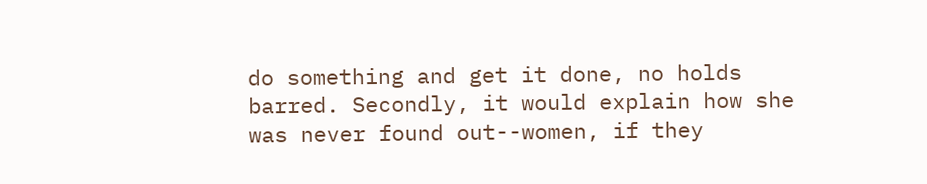do something and get it done, no holds barred. Secondly, it would explain how she was never found out--women, if they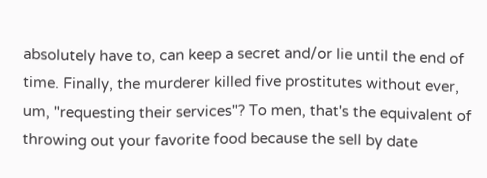absolutely have to, can keep a secret and/or lie until the end of time. Finally, the murderer killed five prostitutes without ever, um, "requesting their services"? To men, that's the equivalent of throwing out your favorite food because the sell by date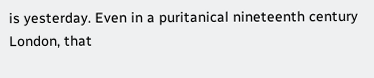is yesterday. Even in a puritanical nineteenth century London, that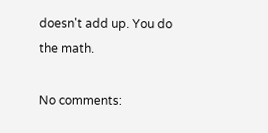doesn't add up. You do the math.

No comments: